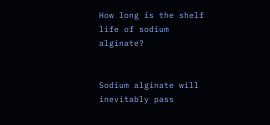How long is the shelf life of sodium alginate?


Sodium alginate will inevitably pass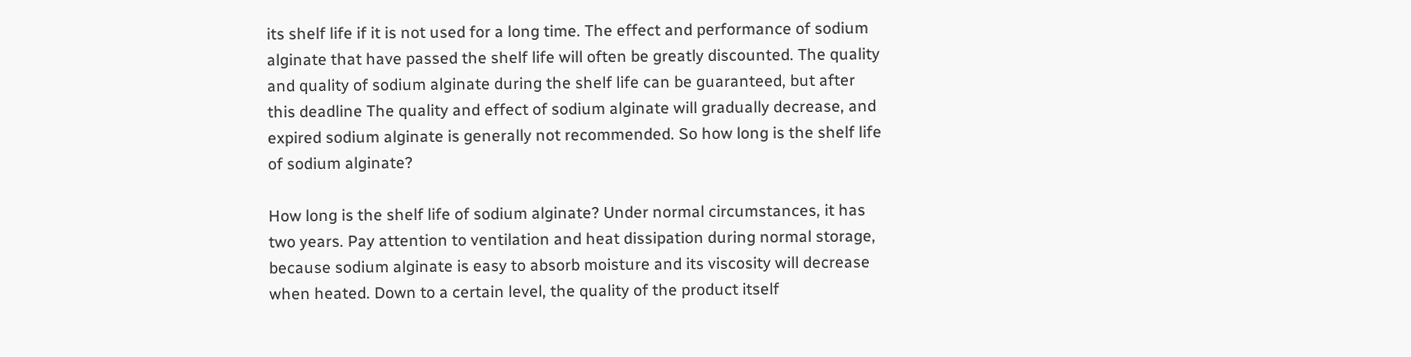its shelf life if it is not used for a long time. The effect and performance of sodium alginate that have passed the shelf life will often be greatly discounted. The quality and quality of sodium alginate during the shelf life can be guaranteed, but after this deadline The quality and effect of sodium alginate will gradually decrease, and expired sodium alginate is generally not recommended. So how long is the shelf life of sodium alginate?

How long is the shelf life of sodium alginate? Under normal circumstances, it has two years. Pay attention to ventilation and heat dissipation during normal storage, because sodium alginate is easy to absorb moisture and its viscosity will decrease when heated. Down to a certain level, the quality of the product itself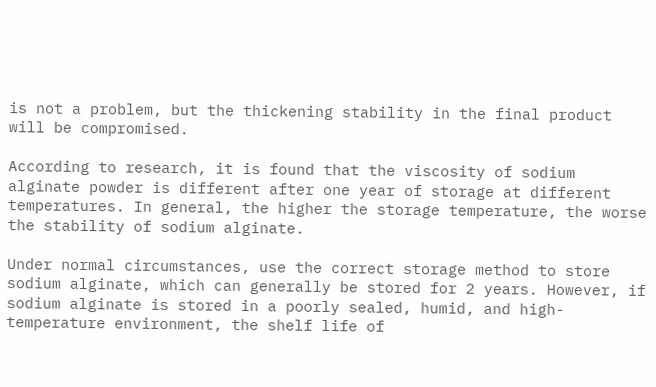is not a problem, but the thickening stability in the final product will be compromised.

According to research, it is found that the viscosity of sodium alginate powder is different after one year of storage at different temperatures. In general, the higher the storage temperature, the worse the stability of sodium alginate.

Under normal circumstances, use the correct storage method to store sodium alginate, which can generally be stored for 2 years. However, if sodium alginate is stored in a poorly sealed, humid, and high-temperature environment, the shelf life of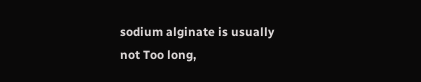sodium alginate is usually not Too long,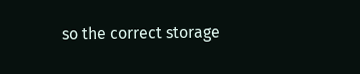so the correct storage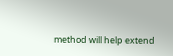method will help extend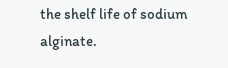the shelf life of sodium alginate.